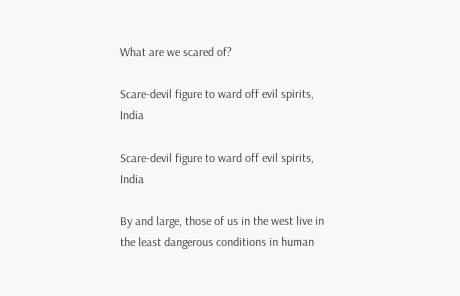What are we scared of?

Scare-devil figure to ward off evil spirits, India

Scare-devil figure to ward off evil spirits, India

By and large, those of us in the west live in the least dangerous conditions in human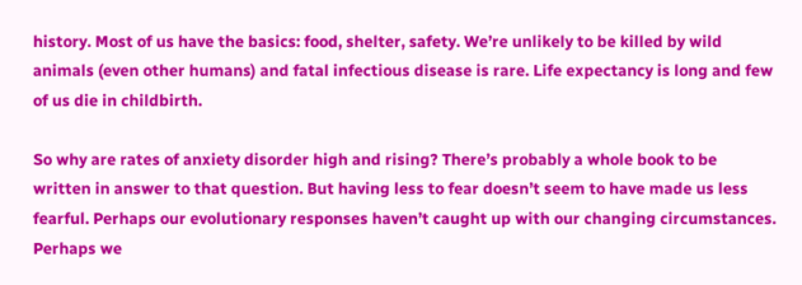history. Most of us have the basics: food, shelter, safety. We’re unlikely to be killed by wild animals (even other humans) and fatal infectious disease is rare. Life expectancy is long and few of us die in childbirth.

So why are rates of anxiety disorder high and rising? There’s probably a whole book to be written in answer to that question. But having less to fear doesn’t seem to have made us less fearful. Perhaps our evolutionary responses haven’t caught up with our changing circumstances. Perhaps we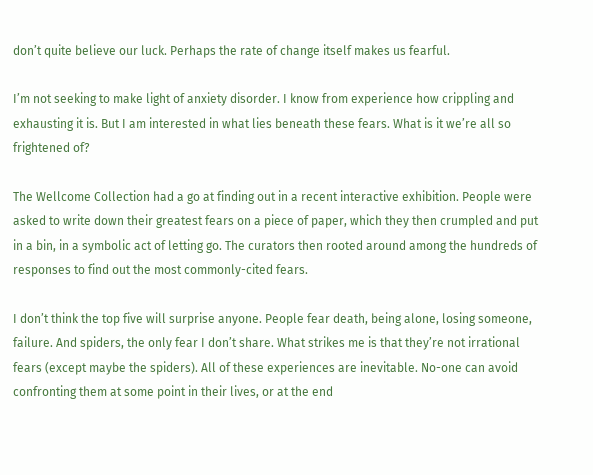don’t quite believe our luck. Perhaps the rate of change itself makes us fearful.

I’m not seeking to make light of anxiety disorder. I know from experience how crippling and exhausting it is. But I am interested in what lies beneath these fears. What is it we’re all so frightened of?

The Wellcome Collection had a go at finding out in a recent interactive exhibition. People were asked to write down their greatest fears on a piece of paper, which they then crumpled and put in a bin, in a symbolic act of letting go. The curators then rooted around among the hundreds of responses to find out the most commonly-cited fears.

I don’t think the top five will surprise anyone. People fear death, being alone, losing someone, failure. And spiders, the only fear I don’t share. What strikes me is that they’re not irrational fears (except maybe the spiders). All of these experiences are inevitable. No-one can avoid confronting them at some point in their lives, or at the end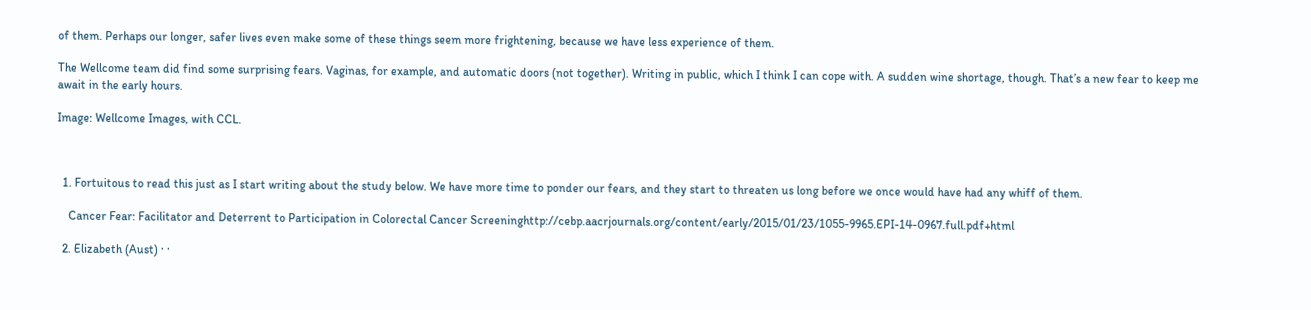of them. Perhaps our longer, safer lives even make some of these things seem more frightening, because we have less experience of them.

The Wellcome team did find some surprising fears. Vaginas, for example, and automatic doors (not together). Writing in public, which I think I can cope with. A sudden wine shortage, though. That’s a new fear to keep me await in the early hours.

Image: Wellcome Images, with CCL.



  1. Fortuitous to read this just as I start writing about the study below. We have more time to ponder our fears, and they start to threaten us long before we once would have had any whiff of them.

    Cancer Fear: Facilitator and Deterrent to Participation in Colorectal Cancer Screeninghttp://cebp.aacrjournals.org/content/early/2015/01/23/1055-9965.EPI-14-0967.full.pdf+html

  2. Elizabeth (Aust) · ·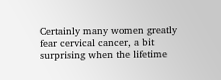Certainly many women greatly fear cervical cancer, a bit surprising when the lifetime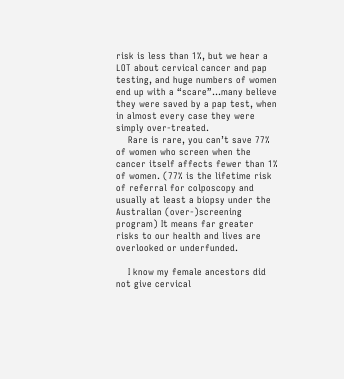risk is less than 1%, but we hear a LOT about cervical cancer and pap testing, and huge numbers of women end up with a “scare”…many believe they were saved by a pap test, when in almost every case they were simply over-treated.
    Rare is rare, you can’t save 77% of women who screen when the cancer itself affects fewer than 1% of women. (77% is the lifetime risk of referral for colposcopy and usually at least a biopsy under the Australian (over-)screening program) It means far greater risks to our health and lives are overlooked or underfunded.

    I know my female ancestors did not give cervical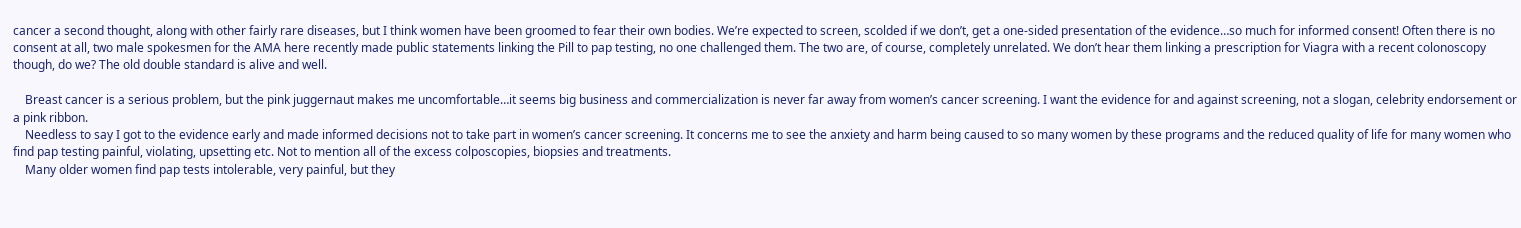cancer a second thought, along with other fairly rare diseases, but I think women have been groomed to fear their own bodies. We’re expected to screen, scolded if we don’t, get a one-sided presentation of the evidence…so much for informed consent! Often there is no consent at all, two male spokesmen for the AMA here recently made public statements linking the Pill to pap testing, no one challenged them. The two are, of course, completely unrelated. We don’t hear them linking a prescription for Viagra with a recent colonoscopy though, do we? The old double standard is alive and well.

    Breast cancer is a serious problem, but the pink juggernaut makes me uncomfortable…it seems big business and commercialization is never far away from women’s cancer screening. I want the evidence for and against screening, not a slogan, celebrity endorsement or a pink ribbon.
    Needless to say I got to the evidence early and made informed decisions not to take part in women’s cancer screening. It concerns me to see the anxiety and harm being caused to so many women by these programs and the reduced quality of life for many women who find pap testing painful, violating, upsetting etc. Not to mention all of the excess colposcopies, biopsies and treatments.
    Many older women find pap tests intolerable, very painful, but they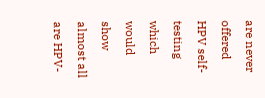are never offered HPV self-testing which would show almost all are HPV-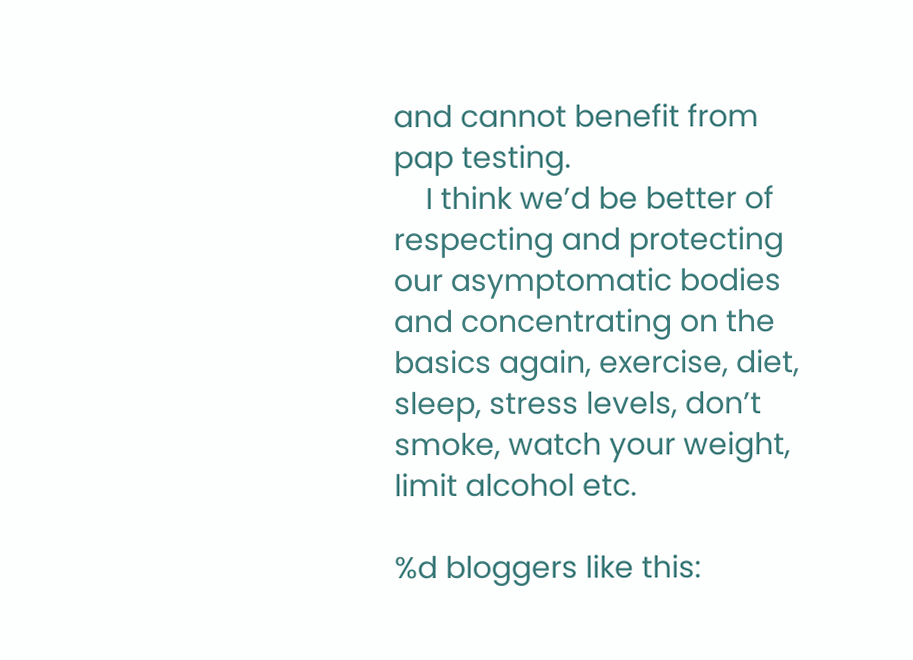and cannot benefit from pap testing.
    I think we’d be better of respecting and protecting our asymptomatic bodies and concentrating on the basics again, exercise, diet, sleep, stress levels, don’t smoke, watch your weight, limit alcohol etc.

%d bloggers like this: